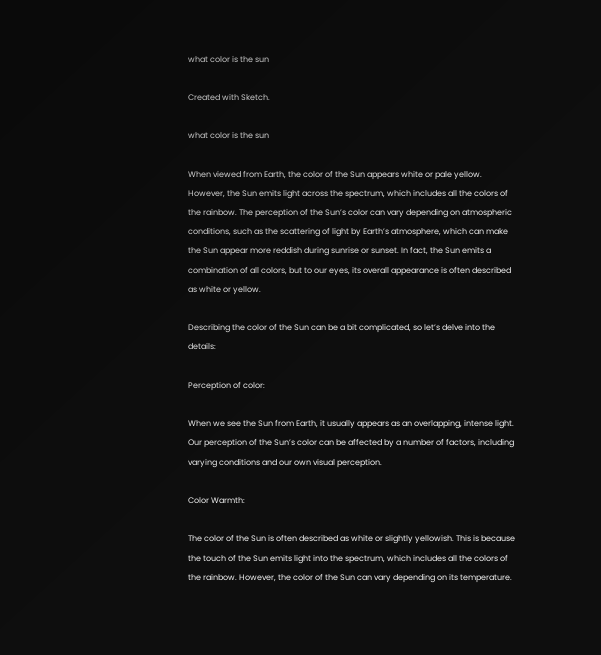what color is the sun

Created with Sketch.

what color is the sun

When viewed from Earth, the color of the Sun appears white or pale yellow. However, the Sun emits light across the spectrum, which includes all the colors of the rainbow. The perception of the Sun’s color can vary depending on atmospheric conditions, such as the scattering of light by Earth’s atmosphere, which can make the Sun appear more reddish during sunrise or sunset. In fact, the Sun emits a combination of all colors, but to our eyes, its overall appearance is often described as white or yellow.

Describing the color of the Sun can be a bit complicated, so let’s delve into the details:

Perception of color:

When we see the Sun from Earth, it usually appears as an overlapping, intense light. Our perception of the Sun’s color can be affected by a number of factors, including varying conditions and our own visual perception.

Color Warmth:

The color of the Sun is often described as white or slightly yellowish. This is because the touch of the Sun emits light into the spectrum, which includes all the colors of the rainbow. However, the color of the Sun can vary depending on its temperature.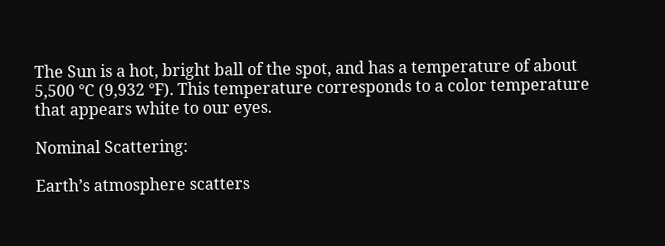The Sun is a hot, bright ball of the spot, and has a temperature of about 5,500 °C (9,932 °F). This temperature corresponds to a color temperature that appears white to our eyes.

Nominal Scattering:

Earth’s atmosphere scatters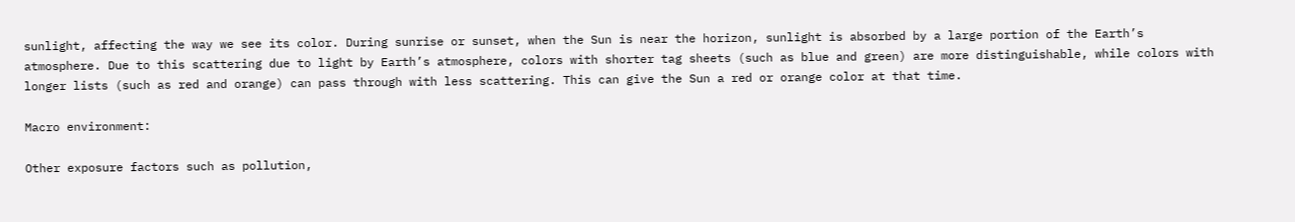sunlight, affecting the way we see its color. During sunrise or sunset, when the Sun is near the horizon, sunlight is absorbed by a large portion of the Earth’s atmosphere. Due to this scattering due to light by Earth’s atmosphere, colors with shorter tag sheets (such as blue and green) are more distinguishable, while colors with longer lists (such as red and orange) can pass through with less scattering. This can give the Sun a red or orange color at that time.

Macro environment:

Other exposure factors such as pollution,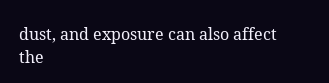dust, and exposure can also affect the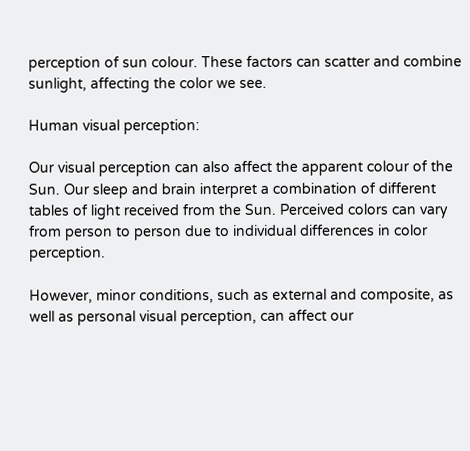perception of sun colour. These factors can scatter and combine sunlight, affecting the color we see.

Human visual perception:

Our visual perception can also affect the apparent colour of the Sun. Our sleep and brain interpret a combination of different tables of light received from the Sun. Perceived colors can vary from person to person due to individual differences in color perception.

However, minor conditions, such as external and composite, as well as personal visual perception, can affect our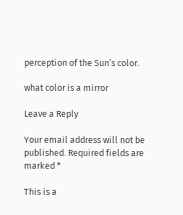perception of the Sun’s color.

what color is a mirror

Leave a Reply

Your email address will not be published. Required fields are marked *

This is a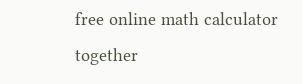free online math calculator together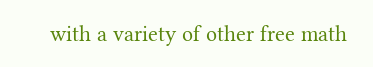with a variety of other free math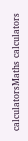calculatorsMaths calculators